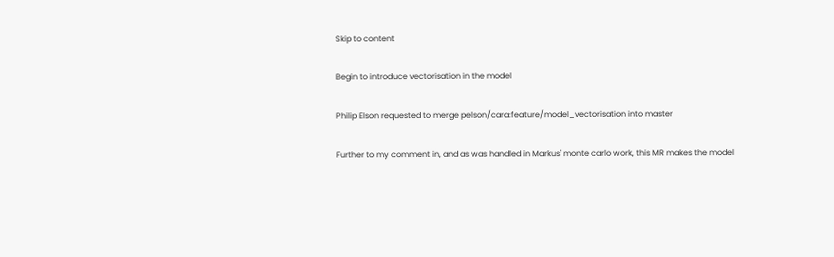Skip to content

Begin to introduce vectorisation in the model

Philip Elson requested to merge pelson/cara:feature/model_vectorisation into master

Further to my comment in, and as was handled in Markus' monte carlo work, this MR makes the model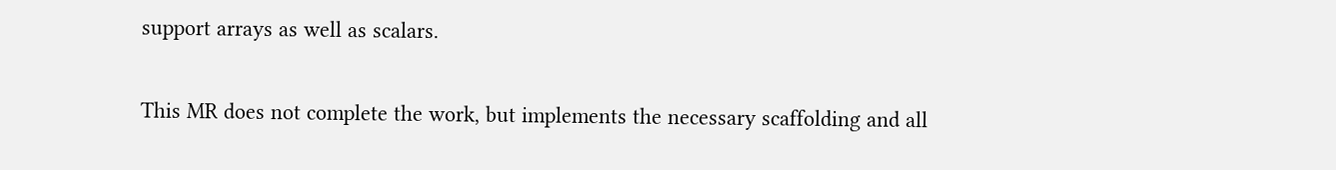support arrays as well as scalars.

This MR does not complete the work, but implements the necessary scaffolding and all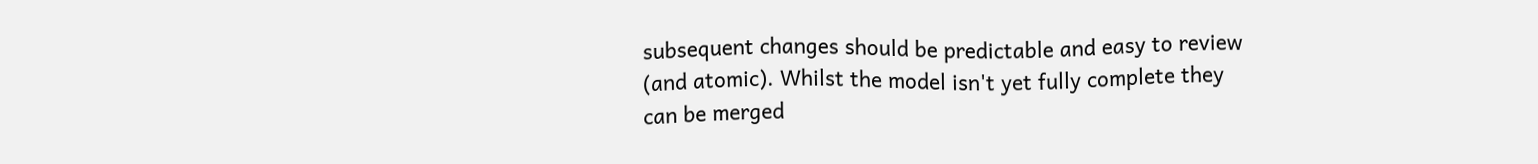subsequent changes should be predictable and easy to review (and atomic). Whilst the model isn't yet fully complete they can be merged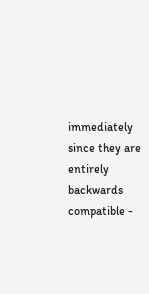immediately since they are entirely backwards compatible -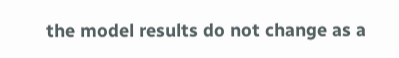the model results do not change as a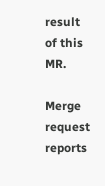result of this MR.

Merge request reports